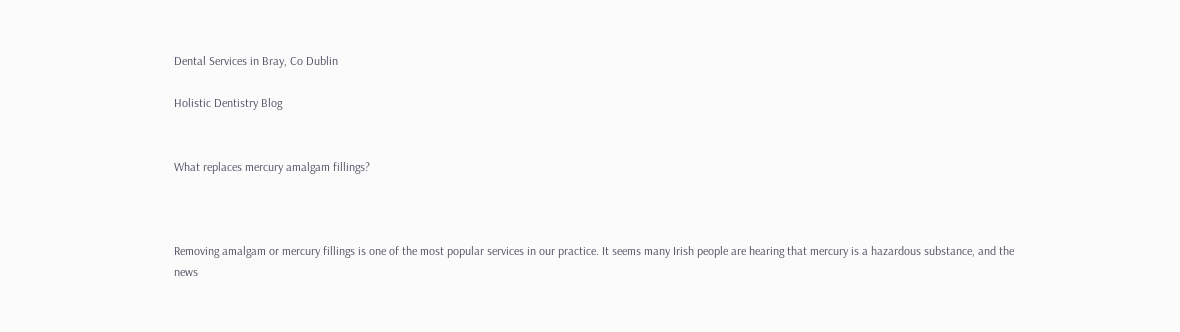Dental Services in Bray, Co Dublin

Holistic Dentistry Blog


What replaces mercury amalgam fillings?



Removing amalgam or mercury fillings is one of the most popular services in our practice. It seems many Irish people are hearing that mercury is a hazardous substance, and the news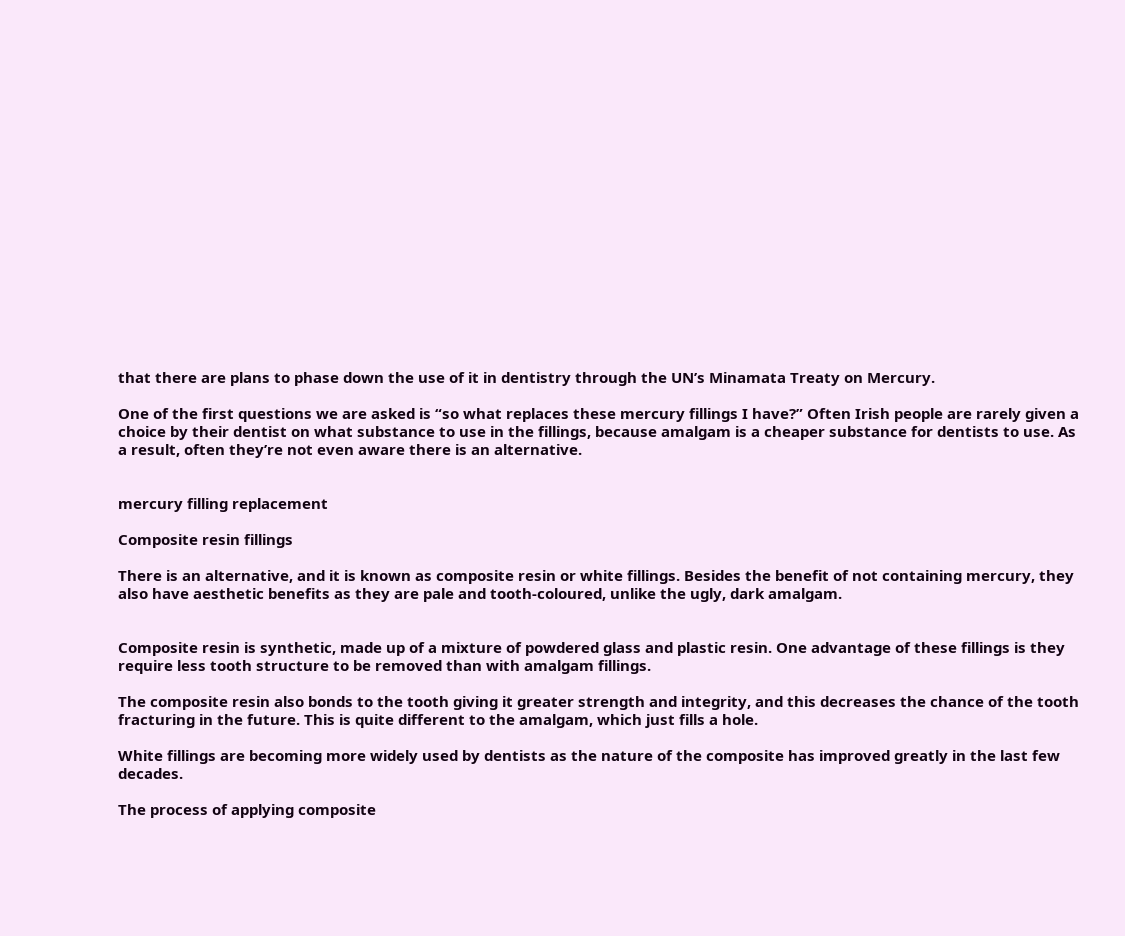that there are plans to phase down the use of it in dentistry through the UN’s Minamata Treaty on Mercury.

One of the first questions we are asked is “so what replaces these mercury fillings I have?” Often Irish people are rarely given a choice by their dentist on what substance to use in the fillings, because amalgam is a cheaper substance for dentists to use. As a result, often they’re not even aware there is an alternative.


mercury filling replacement

Composite resin fillings

There is an alternative, and it is known as composite resin or white fillings. Besides the benefit of not containing mercury, they also have aesthetic benefits as they are pale and tooth-coloured, unlike the ugly, dark amalgam.


Composite resin is synthetic, made up of a mixture of powdered glass and plastic resin. One advantage of these fillings is they require less tooth structure to be removed than with amalgam fillings.

The composite resin also bonds to the tooth giving it greater strength and integrity, and this decreases the chance of the tooth fracturing in the future. This is quite different to the amalgam, which just fills a hole.

White fillings are becoming more widely used by dentists as the nature of the composite has improved greatly in the last few decades.

The process of applying composite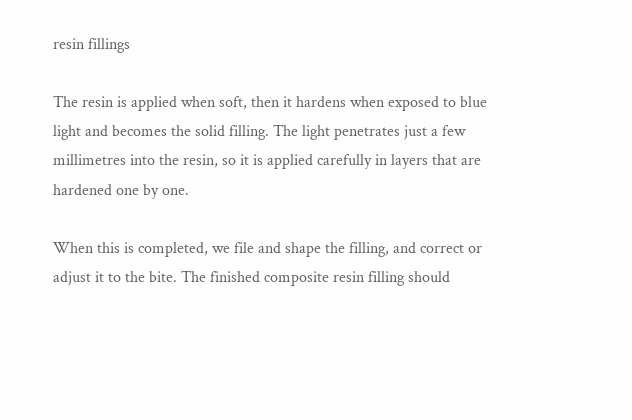resin fillings

The resin is applied when soft, then it hardens when exposed to blue light and becomes the solid filling. The light penetrates just a few millimetres into the resin, so it is applied carefully in layers that are hardened one by one.

When this is completed, we file and shape the filling, and correct or adjust it to the bite. The finished composite resin filling should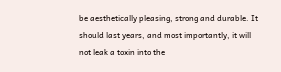be aesthetically pleasing, strong and durable. It should last years, and most importantly, it will not leak a toxin into the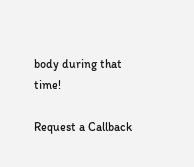body during that time!

Request a Callback